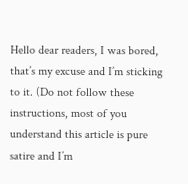Hello dear readers, I was bored, that’s my excuse and I’m sticking to it. (Do not follow these instructions, most of you understand this article is pure satire and I’m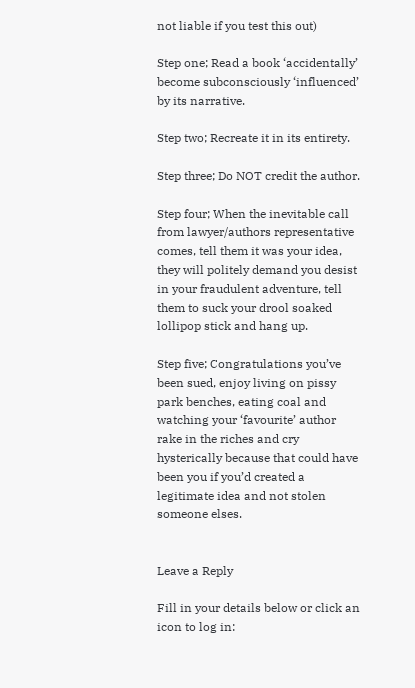not liable if you test this out)

Step one; Read a book ‘accidentally’ become subconsciously ‘influenced’ by its narrative.

Step two; Recreate it in its entirety.

Step three; Do NOT credit the author.

Step four; When the inevitable call from lawyer/authors representative comes, tell them it was your idea, they will politely demand you desist in your fraudulent adventure, tell them to suck your drool soaked lollipop stick and hang up.

Step five; Congratulations you’ve been sued, enjoy living on pissy park benches, eating coal and watching your ‘favourite’ author rake in the riches and cry hysterically because that could have been you if you’d created a legitimate idea and not stolen someone elses.


Leave a Reply

Fill in your details below or click an icon to log in: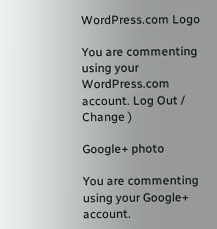WordPress.com Logo

You are commenting using your WordPress.com account. Log Out /  Change )

Google+ photo

You are commenting using your Google+ account.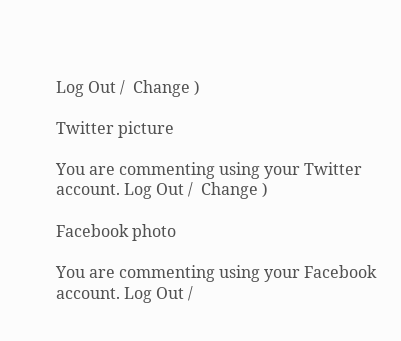Log Out /  Change )

Twitter picture

You are commenting using your Twitter account. Log Out /  Change )

Facebook photo

You are commenting using your Facebook account. Log Out /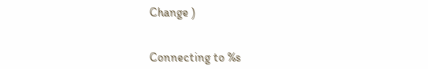Change )


Connecting to %s